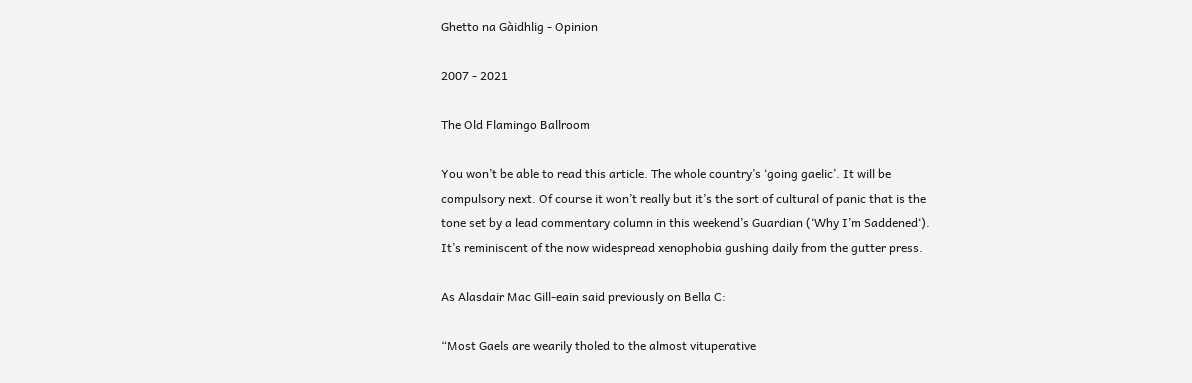Ghetto na Gàidhlig - Opinion

2007 - 2021

The Old Flamingo Ballroom

You won’t be able to read this article. The whole country’s ‘going gaelic’. It will be compulsory next. Of course it won’t really but it’s the sort of cultural of panic that is the tone set by a lead commentary column in this weekend’s Guardian (‘Why I’m Saddened‘). It’s reminiscent of the now widespread xenophobia gushing daily from the gutter press.

As Alasdair Mac Gill-eain said previously on Bella C:

“Most Gaels are wearily tholed to the almost vituperative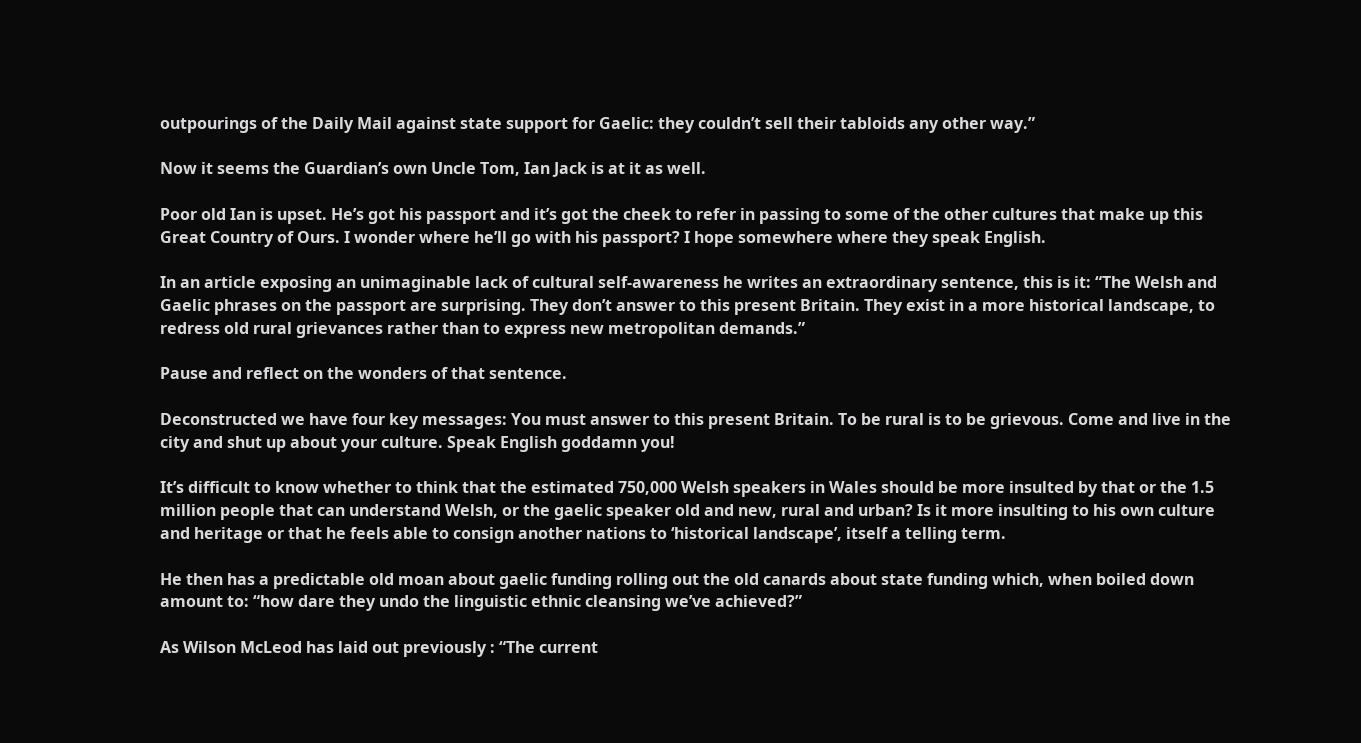outpourings of the Daily Mail against state support for Gaelic: they couldn’t sell their tabloids any other way.”

Now it seems the Guardian’s own Uncle Tom, Ian Jack is at it as well.

Poor old Ian is upset. He’s got his passport and it’s got the cheek to refer in passing to some of the other cultures that make up this Great Country of Ours. I wonder where he’ll go with his passport? I hope somewhere where they speak English.

In an article exposing an unimaginable lack of cultural self-awareness he writes an extraordinary sentence, this is it: “The Welsh and Gaelic phrases on the passport are surprising. They don’t answer to this present Britain. They exist in a more historical landscape, to redress old rural grievances rather than to express new metropolitan demands.”

Pause and reflect on the wonders of that sentence.

Deconstructed we have four key messages: You must answer to this present Britain. To be rural is to be grievous. Come and live in the city and shut up about your culture. Speak English goddamn you!

It’s difficult to know whether to think that the estimated 750,000 Welsh speakers in Wales should be more insulted by that or the 1.5 million people that can understand Welsh, or the gaelic speaker old and new, rural and urban? Is it more insulting to his own culture and heritage or that he feels able to consign another nations to ‘historical landscape’, itself a telling term.

He then has a predictable old moan about gaelic funding rolling out the old canards about state funding which, when boiled down amount to: “how dare they undo the linguistic ethnic cleansing we’ve achieved?”

As Wilson McLeod has laid out previously : “The current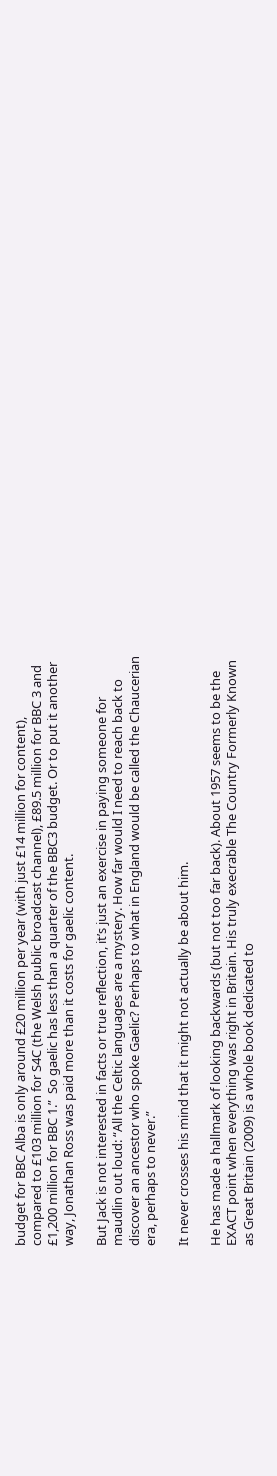budget for BBC Alba is only around £20 million per year (with just £14 million for content), compared to £103 million for S4C (the Welsh public broadcast channel), £89.5 million for BBC 3 and £1,200 million for BBC 1.”  So gaelic has less than a quarter of the BBC3 budget. Or to put it another way, Jonathan Ross was paid more than it costs for gaelic content.

But Jack is not interested in facts or true reflection, it’s just an exercise in paying someone for maudlin out loud: “All the Celtic languages are a mystery. How far would I need to reach back to discover an ancestor who spoke Gaelic? Perhaps to what in England would be called the Chaucerian era, perhaps to never.”

It never crosses his mind that it might not actually be about him.

He has made a hallmark of looking backwards (but not too far back). About 1957 seems to be the EXACT point when everything was right in Britain. His truly execrable The Country Formerly Known as Great Britain (2009) is a whole book dedicated to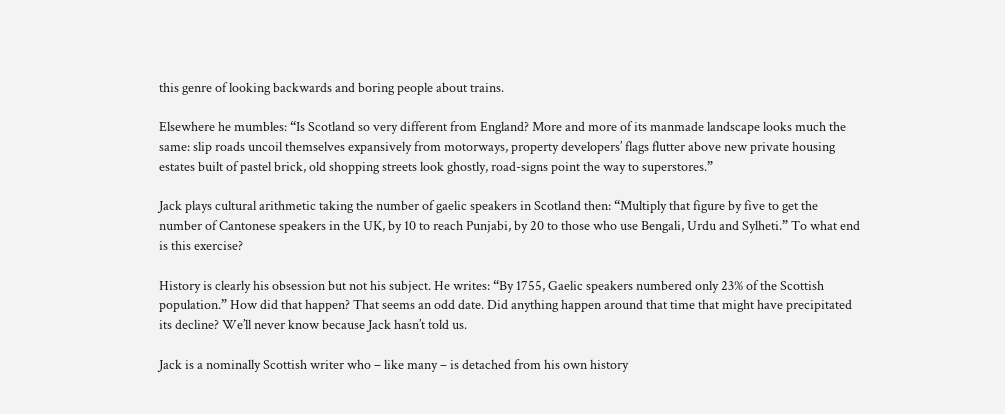this genre of looking backwards and boring people about trains.

Elsewhere he mumbles: “Is Scotland so very different from England? More and more of its manmade landscape looks much the same: slip roads uncoil themselves expansively from motorways, property developers’ flags flutter above new private housing estates built of pastel brick, old shopping streets look ghostly, road-signs point the way to superstores.”

Jack plays cultural arithmetic taking the number of gaelic speakers in Scotland then: “Multiply that figure by five to get the number of Cantonese speakers in the UK, by 10 to reach Punjabi, by 20 to those who use Bengali, Urdu and Sylheti.” To what end is this exercise?

History is clearly his obsession but not his subject. He writes: “By 1755, Gaelic speakers numbered only 23% of the Scottish population.” How did that happen? That seems an odd date. Did anything happen around that time that might have precipitated its decline? We’ll never know because Jack hasn’t told us.

Jack is a nominally Scottish writer who – like many – is detached from his own history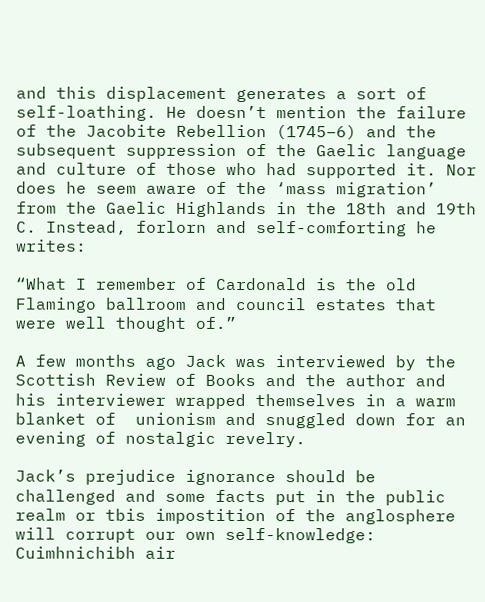and this displacement generates a sort of self-loathing. He doesn’t mention the failure of the Jacobite Rebellion (1745–6) and the subsequent suppression of the Gaelic language and culture of those who had supported it. Nor does he seem aware of the ‘mass migration’ from the Gaelic Highlands in the 18th and 19th C. Instead, forlorn and self-comforting he writes:

“What I remember of Cardonald is the old Flamingo ballroom and council estates that were well thought of.”

A few months ago Jack was interviewed by the Scottish Review of Books and the author and his interviewer wrapped themselves in a warm blanket of  unionism and snuggled down for an evening of nostalgic revelry.

Jack’s prejudice ignorance should be challenged and some facts put in the public realm or tbis impostition of the anglosphere will corrupt our own self-knowledge: Cuimhnichibh air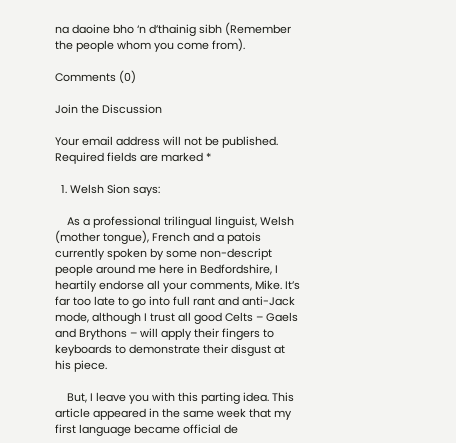na daoine bho ‘n d’thainig sibh (Remember the people whom you come from).

Comments (0)

Join the Discussion

Your email address will not be published. Required fields are marked *

  1. Welsh Sion says:

    As a professional trilingual linguist, Welsh (mother tongue), French and a patois currently spoken by some non-descript people around me here in Bedfordshire, I heartily endorse all your comments, Mike. It’s far too late to go into full rant and anti-Jack mode, although I trust all good Celts – Gaels and Brythons – will apply their fingers to keyboards to demonstrate their disgust at his piece.

    But, I leave you with this parting idea. This article appeared in the same week that my first language became official de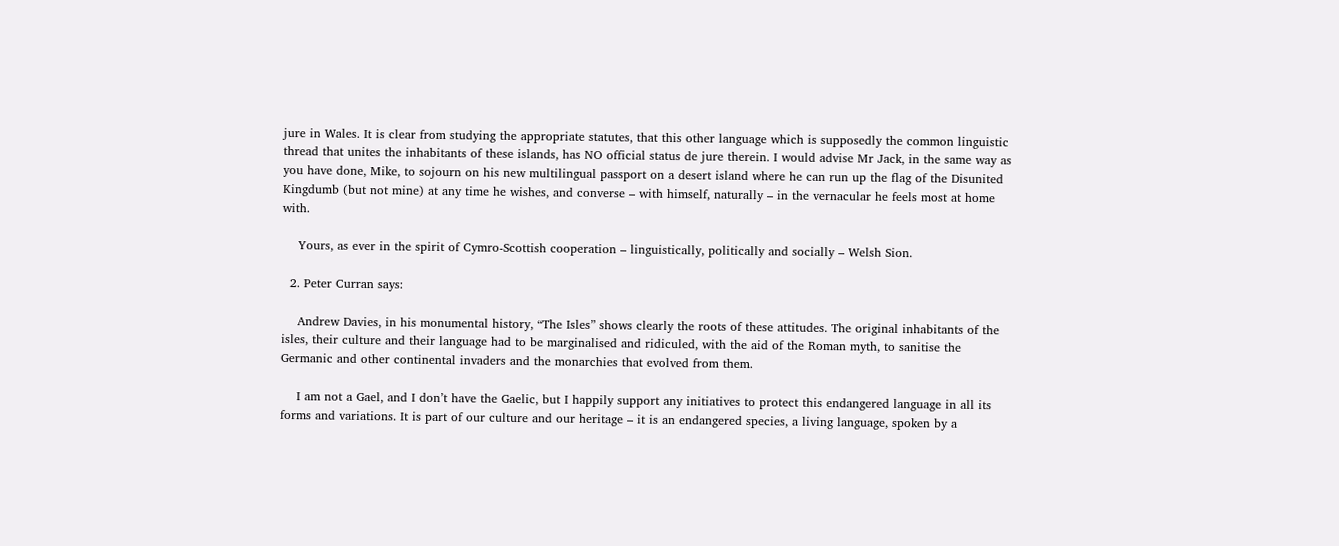jure in Wales. It is clear from studying the appropriate statutes, that this other language which is supposedly the common linguistic thread that unites the inhabitants of these islands, has NO official status de jure therein. I would advise Mr Jack, in the same way as you have done, Mike, to sojourn on his new multilingual passport on a desert island where he can run up the flag of the Disunited Kingdumb (but not mine) at any time he wishes, and converse – with himself, naturally – in the vernacular he feels most at home with.

    Yours, as ever in the spirit of Cymro-Scottish cooperation – linguistically, politically and socially – Welsh Sion.

  2. Peter Curran says:

    Andrew Davies, in his monumental history, “The Isles” shows clearly the roots of these attitudes. The original inhabitants of the isles, their culture and their language had to be marginalised and ridiculed, with the aid of the Roman myth, to sanitise the Germanic and other continental invaders and the monarchies that evolved from them.

    I am not a Gael, and I don’t have the Gaelic, but I happily support any initiatives to protect this endangered language in all its forms and variations. It is part of our culture and our heritage – it is an endangered species, a living language, spoken by a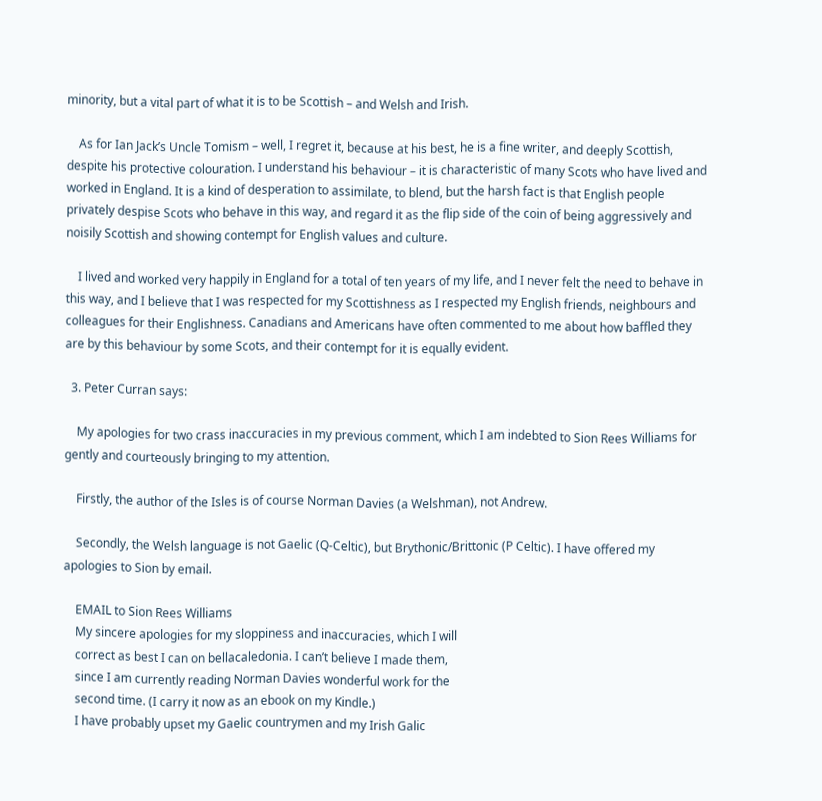minority, but a vital part of what it is to be Scottish – and Welsh and Irish.

    As for Ian Jack’s Uncle Tomism – well, I regret it, because at his best, he is a fine writer, and deeply Scottish, despite his protective colouration. I understand his behaviour – it is characteristic of many Scots who have lived and worked in England. It is a kind of desperation to assimilate, to blend, but the harsh fact is that English people privately despise Scots who behave in this way, and regard it as the flip side of the coin of being aggressively and noisily Scottish and showing contempt for English values and culture.

    I lived and worked very happily in England for a total of ten years of my life, and I never felt the need to behave in this way, and I believe that I was respected for my Scottishness as I respected my English friends, neighbours and colleagues for their Englishness. Canadians and Americans have often commented to me about how baffled they are by this behaviour by some Scots, and their contempt for it is equally evident.

  3. Peter Curran says:

    My apologies for two crass inaccuracies in my previous comment, which I am indebted to Sion Rees Williams for gently and courteously bringing to my attention.

    Firstly, the author of the Isles is of course Norman Davies (a Welshman), not Andrew.

    Secondly, the Welsh language is not Gaelic (Q-Celtic), but Brythonic/Brittonic (P Celtic). I have offered my apologies to Sion by email.

    EMAIL to Sion Rees Williams
    My sincere apologies for my sloppiness and inaccuracies, which I will
    correct as best I can on bellacaledonia. I can’t believe I made them,
    since I am currently reading Norman Davies wonderful work for the
    second time. (I carry it now as an ebook on my Kindle.)
    I have probably upset my Gaelic countrymen and my Irish Galic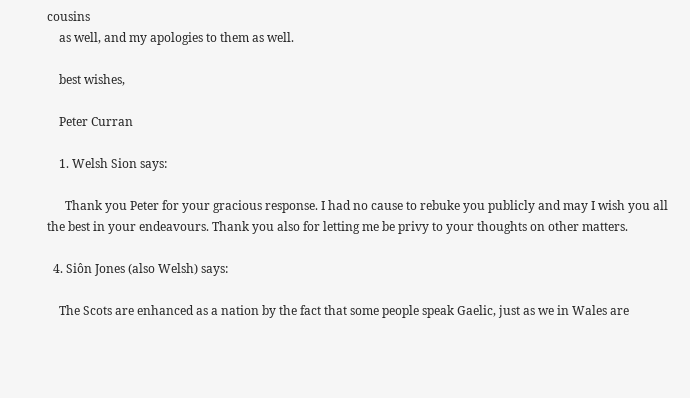cousins
    as well, and my apologies to them as well.

    best wishes,

    Peter Curran

    1. Welsh Sion says:

      Thank you Peter for your gracious response. I had no cause to rebuke you publicly and may I wish you all the best in your endeavours. Thank you also for letting me be privy to your thoughts on other matters.

  4. Siôn Jones (also Welsh) says:

    The Scots are enhanced as a nation by the fact that some people speak Gaelic, just as we in Wales are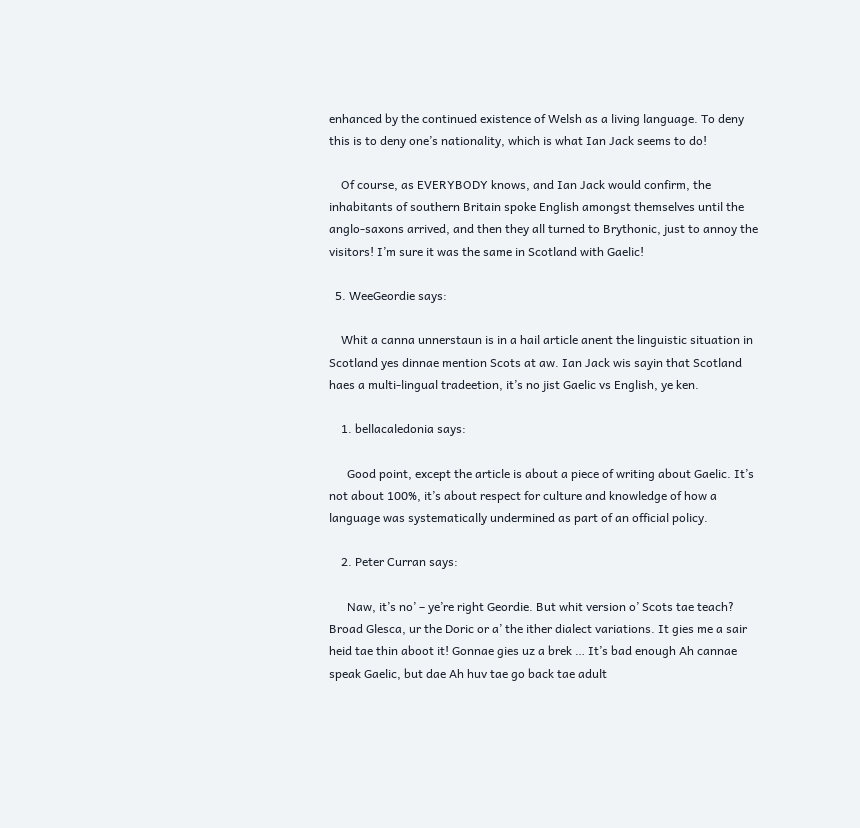enhanced by the continued existence of Welsh as a living language. To deny this is to deny one’s nationality, which is what Ian Jack seems to do!

    Of course, as EVERYBODY knows, and Ian Jack would confirm, the inhabitants of southern Britain spoke English amongst themselves until the anglo-saxons arrived, and then they all turned to Brythonic, just to annoy the visitors! I’m sure it was the same in Scotland with Gaelic!

  5. WeeGeordie says:

    Whit a canna unnerstaun is in a hail article anent the linguistic situation in Scotland yes dinnae mention Scots at aw. Ian Jack wis sayin that Scotland haes a multi-lingual tradeetion, it’s no jist Gaelic vs English, ye ken.

    1. bellacaledonia says:

      Good point, except the article is about a piece of writing about Gaelic. It’s not about 100%, it’s about respect for culture and knowledge of how a language was systematically undermined as part of an official policy.

    2. Peter Curran says:

      Naw, it’s no’ – ye’re right Geordie. But whit version o’ Scots tae teach? Broad Glesca, ur the Doric or a’ the ither dialect variations. It gies me a sair heid tae thin aboot it! Gonnae gies uz a brek … It’s bad enough Ah cannae speak Gaelic, but dae Ah huv tae go back tae adult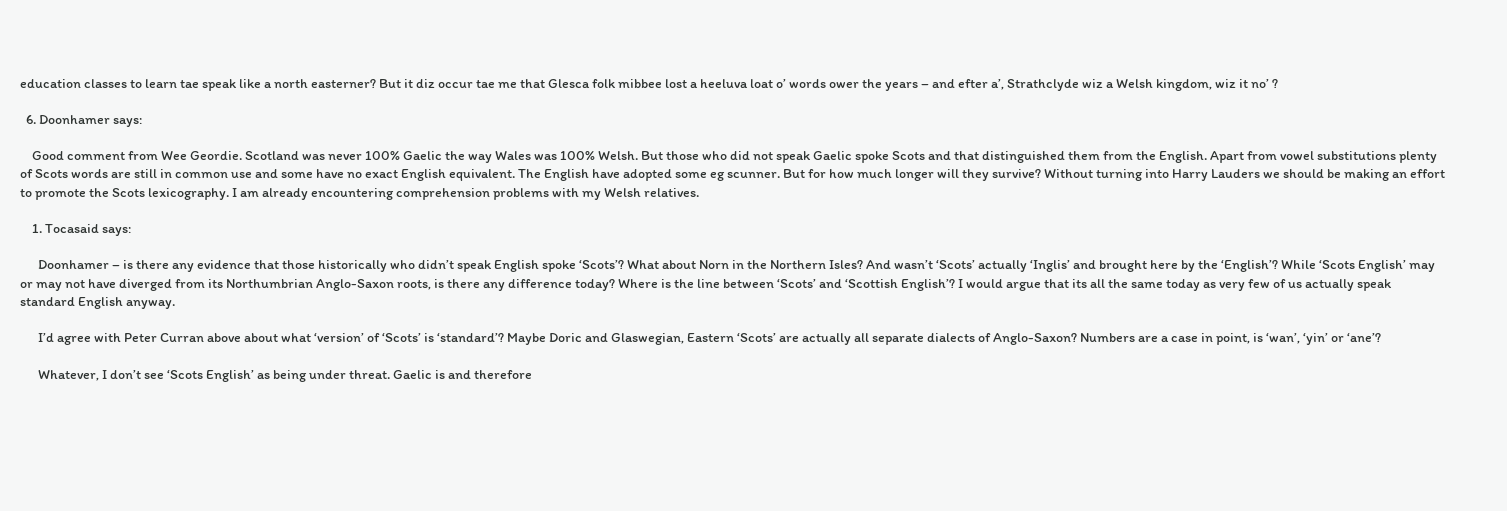education classes to learn tae speak like a north easterner? But it diz occur tae me that Glesca folk mibbee lost a heeluva loat o’ words ower the years – and efter a’, Strathclyde wiz a Welsh kingdom, wiz it no’ ?

  6. Doonhamer says:

    Good comment from Wee Geordie. Scotland was never 100% Gaelic the way Wales was 100% Welsh. But those who did not speak Gaelic spoke Scots and that distinguished them from the English. Apart from vowel substitutions plenty of Scots words are still in common use and some have no exact English equivalent. The English have adopted some eg scunner. But for how much longer will they survive? Without turning into Harry Lauders we should be making an effort to promote the Scots lexicography. I am already encountering comprehension problems with my Welsh relatives.

    1. Tocasaid says:

      Doonhamer – is there any evidence that those historically who didn’t speak English spoke ‘Scots’? What about Norn in the Northern Isles? And wasn’t ‘Scots’ actually ‘Inglis’ and brought here by the ‘English’? While ‘Scots English’ may or may not have diverged from its Northumbrian Anglo-Saxon roots, is there any difference today? Where is the line between ‘Scots’ and ‘Scottish English’? I would argue that its all the same today as very few of us actually speak standard English anyway.

      I’d agree with Peter Curran above about what ‘version’ of ‘Scots’ is ‘standard’? Maybe Doric and Glaswegian, Eastern ‘Scots’ are actually all separate dialects of Anglo-Saxon? Numbers are a case in point, is ‘wan’, ‘yin’ or ‘ane’?

      Whatever, I don’t see ‘Scots English’ as being under threat. Gaelic is and therefore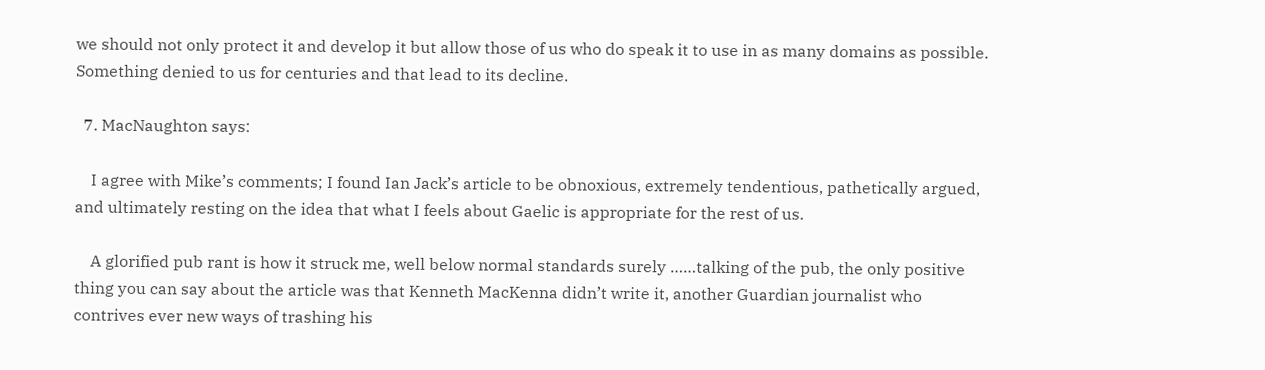we should not only protect it and develop it but allow those of us who do speak it to use in as many domains as possible. Something denied to us for centuries and that lead to its decline.

  7. MacNaughton says:

    I agree with Mike’s comments; I found Ian Jack’s article to be obnoxious, extremely tendentious, pathetically argued, and ultimately resting on the idea that what I feels about Gaelic is appropriate for the rest of us.

    A glorified pub rant is how it struck me, well below normal standards surely ……talking of the pub, the only positive thing you can say about the article was that Kenneth MacKenna didn’t write it, another Guardian journalist who contrives ever new ways of trashing his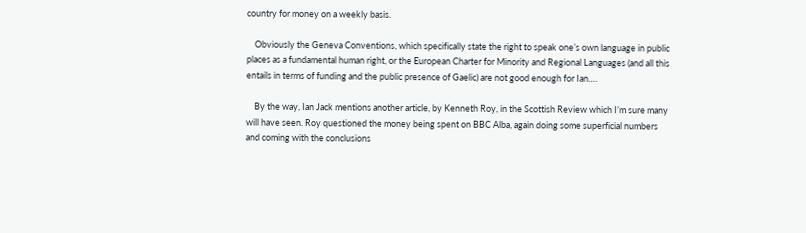country for money on a weekly basis.

    Obviously the Geneva Conventions, which specifically state the right to speak one’s own language in public places as a fundamental human right, or the European Charter for Minority and Regional Languages (and all this entails in terms of funding and the public presence of Gaelic) are not good enough for Ian….

    By the way, Ian Jack mentions another article, by Kenneth Roy, in the Scottish Review which I’m sure many will have seen. Roy questioned the money being spent on BBC Alba, again doing some superficial numbers and coming with the conclusions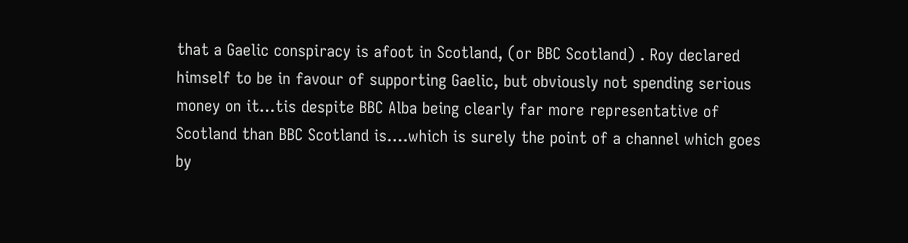that a Gaelic conspiracy is afoot in Scotland, (or BBC Scotland) . Roy declared himself to be in favour of supporting Gaelic, but obviously not spending serious money on it…tis despite BBC Alba being clearly far more representative of Scotland than BBC Scotland is….which is surely the point of a channel which goes by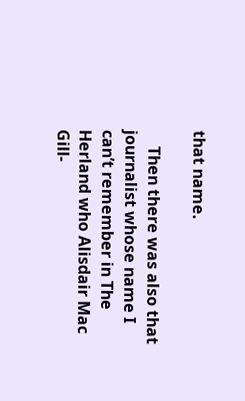that name.

    Then there was also that journalist whose name I can’t remember in The Herland who Alisdair Mac Gill-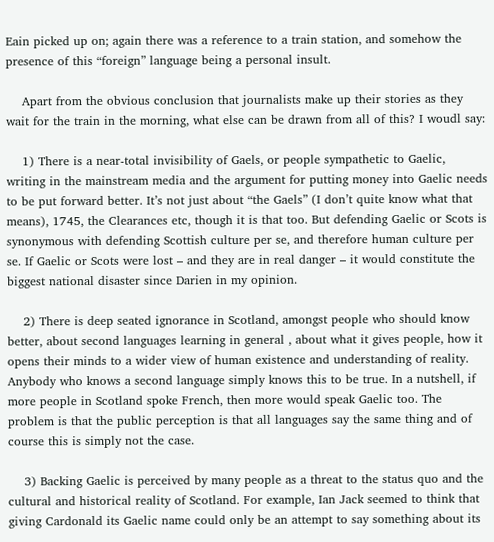Eain picked up on; again there was a reference to a train station, and somehow the presence of this “foreign” language being a personal insult.

    Apart from the obvious conclusion that journalists make up their stories as they wait for the train in the morning, what else can be drawn from all of this? I woudl say:

    1) There is a near-total invisibility of Gaels, or people sympathetic to Gaelic, writing in the mainstream media and the argument for putting money into Gaelic needs to be put forward better. It’s not just about “the Gaels” (I don’t quite know what that means), 1745, the Clearances etc, though it is that too. But defending Gaelic or Scots is synonymous with defending Scottish culture per se, and therefore human culture per se. If Gaelic or Scots were lost – and they are in real danger – it would constitute the biggest national disaster since Darien in my opinion.

    2) There is deep seated ignorance in Scotland, amongst people who should know better, about second languages learning in general , about what it gives people, how it opens their minds to a wider view of human existence and understanding of reality. Anybody who knows a second language simply knows this to be true. In a nutshell, if more people in Scotland spoke French, then more would speak Gaelic too. The problem is that the public perception is that all languages say the same thing and of course this is simply not the case.

    3) Backing Gaelic is perceived by many people as a threat to the status quo and the cultural and historical reality of Scotland. For example, Ian Jack seemed to think that giving Cardonald its Gaelic name could only be an attempt to say something about its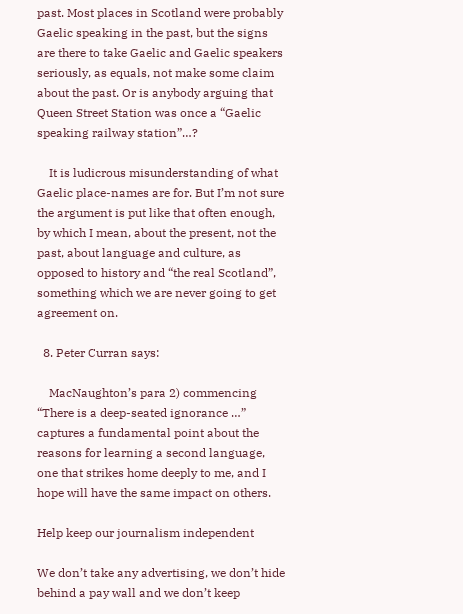past. Most places in Scotland were probably Gaelic speaking in the past, but the signs are there to take Gaelic and Gaelic speakers seriously, as equals, not make some claim about the past. Or is anybody arguing that Queen Street Station was once a “Gaelic speaking railway station”…?

    It is ludicrous misunderstanding of what Gaelic place-names are for. But I’m not sure the argument is put like that often enough, by which I mean, about the present, not the past, about language and culture, as opposed to history and “the real Scotland”, something which we are never going to get agreement on.

  8. Peter Curran says:

    MacNaughton’s para 2) commencing “There is a deep-seated ignorance …” captures a fundamental point about the reasons for learning a second language, one that strikes home deeply to me, and I hope will have the same impact on others.

Help keep our journalism independent

We don’t take any advertising, we don’t hide behind a pay wall and we don’t keep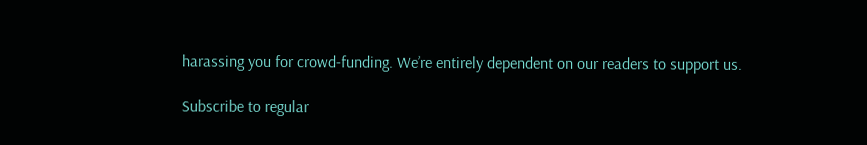harassing you for crowd-funding. We’re entirely dependent on our readers to support us.

Subscribe to regular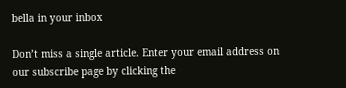bella in your inbox

Don’t miss a single article. Enter your email address on our subscribe page by clicking the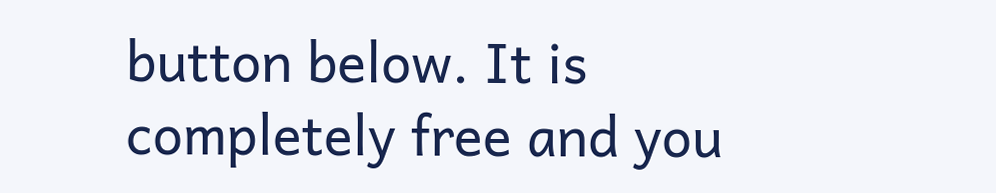button below. It is completely free and you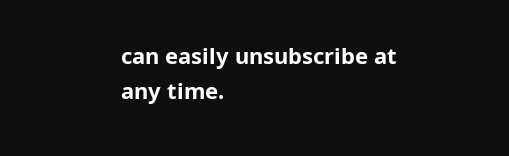can easily unsubscribe at any time.